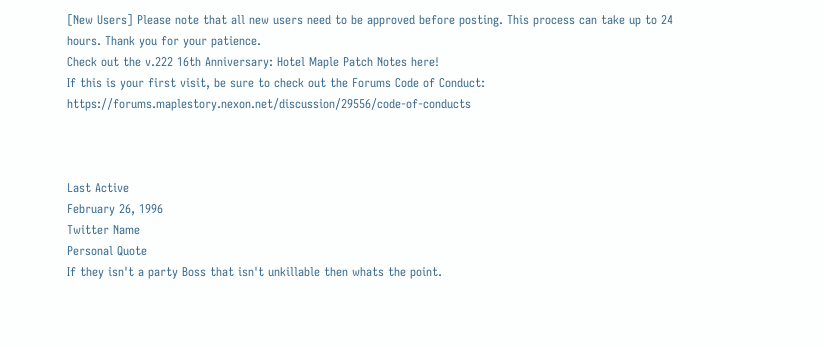[New Users] Please note that all new users need to be approved before posting. This process can take up to 24 hours. Thank you for your patience.
Check out the v.222 16th Anniversary: Hotel Maple Patch Notes here!
If this is your first visit, be sure to check out the Forums Code of Conduct: https://forums.maplestory.nexon.net/discussion/29556/code-of-conducts



Last Active
February 26, 1996
Twitter Name
Personal Quote
If they isn't a party Boss that isn't unkillable then whats the point.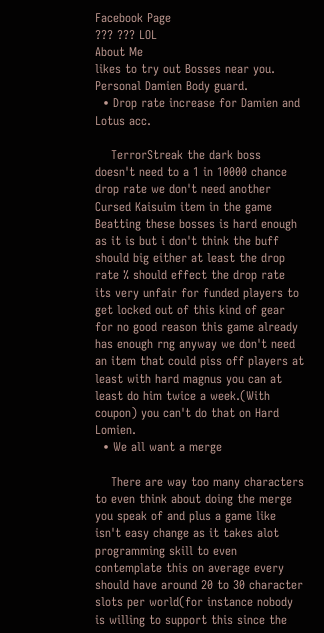Facebook Page
??? ??? LOL
About Me
likes to try out Bosses near you. Personal Damien Body guard.
  • Drop rate increase for Damien and Lotus acc.

    TerrorStreak the dark boss doesn't need to a 1 in 10000 chance drop rate we don't need another Cursed Kaisuim item in the game Beatting these bosses is hard enough as it is but i don't think the buff should big either at least the drop rate % should effect the drop rate its very unfair for funded players to get locked out of this kind of gear for no good reason this game already has enough rng anyway we don't need an item that could piss off players at least with hard magnus you can at least do him twice a week.(With coupon) you can't do that on Hard Lomien.
  • We all want a merge

    There are way too many characters to even think about doing the merge you speak of and plus a game like isn't easy change as it takes alot programming skill to even contemplate this on average every should have around 20 to 30 character slots per world(for instance nobody is willing to support this since the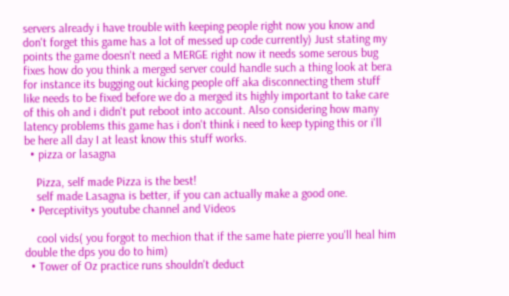servers already i have trouble with keeping people right now you know and don't forget this game has a lot of messed up code currently) Just stating my points the game doesn't need a MERGE right now it needs some serous bug fixes how do you think a merged server could handle such a thing look at bera for instance its bugging out kicking people off aka disconnecting them stuff like needs to be fixed before we do a merged its highly important to take care of this oh and i didn't put reboot into account. Also considering how many latency problems this game has i don't think i need to keep typing this or i'll be here all day I at least know this stuff works.
  • pizza or lasagna

    Pizza, self made Pizza is the best!
    self made Lasagna is better, if you can actually make a good one.
  • Perceptivitys youtube channel and Videos

    cool vids( you forgot to mechion that if the same hate pierre you'll heal him double the dps you do to him)
  • Tower of Oz practice runs shouldn't deduct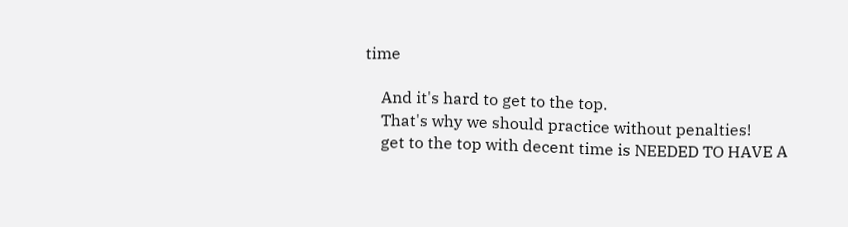time

    And it's hard to get to the top.
    That's why we should practice without penalties!
    get to the top with decent time is NEEDED TO HAVE A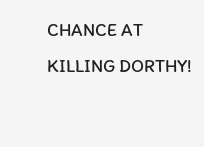CHANCE AT KILLING DORTHY!